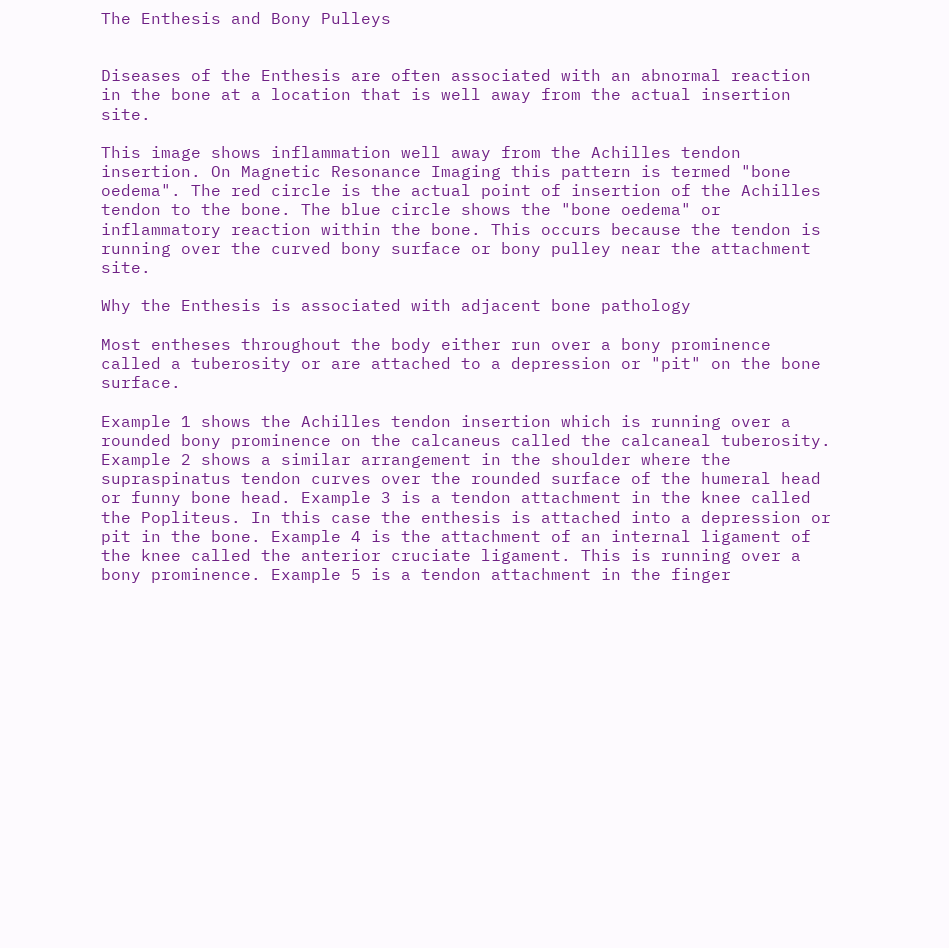The Enthesis and Bony Pulleys


Diseases of the Enthesis are often associated with an abnormal reaction in the bone at a location that is well away from the actual insertion site.

This image shows inflammation well away from the Achilles tendon insertion. On Magnetic Resonance Imaging this pattern is termed "bone oedema". The red circle is the actual point of insertion of the Achilles tendon to the bone. The blue circle shows the "bone oedema" or inflammatory reaction within the bone. This occurs because the tendon is running over the curved bony surface or bony pulley near the attachment site.

Why the Enthesis is associated with adjacent bone pathology

Most entheses throughout the body either run over a bony prominence called a tuberosity or are attached to a depression or "pit" on the bone surface.

Example 1 shows the Achilles tendon insertion which is running over a rounded bony prominence on the calcaneus called the calcaneal tuberosity. Example 2 shows a similar arrangement in the shoulder where the supraspinatus tendon curves over the rounded surface of the humeral head or funny bone head. Example 3 is a tendon attachment in the knee called the Popliteus. In this case the enthesis is attached into a depression or pit in the bone. Example 4 is the attachment of an internal ligament of the knee called the anterior cruciate ligament. This is running over a bony prominence. Example 5 is a tendon attachment in the finger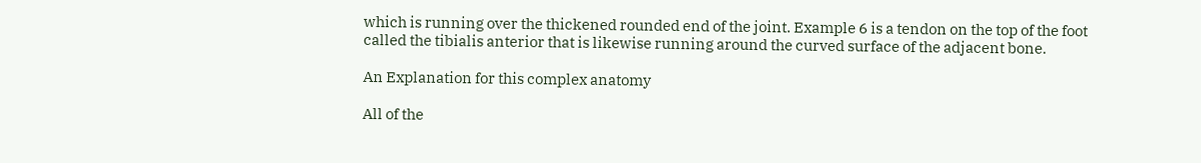which is running over the thickened rounded end of the joint. Example 6 is a tendon on the top of the foot called the tibialis anterior that is likewise running around the curved surface of the adjacent bone.

An Explanation for this complex anatomy

All of the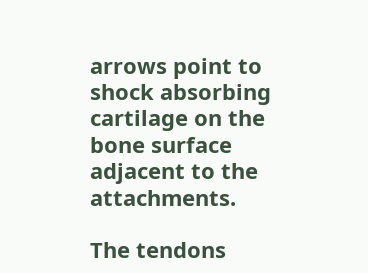arrows point to shock absorbing cartilage on the bone surface adjacent to the attachments.

The tendons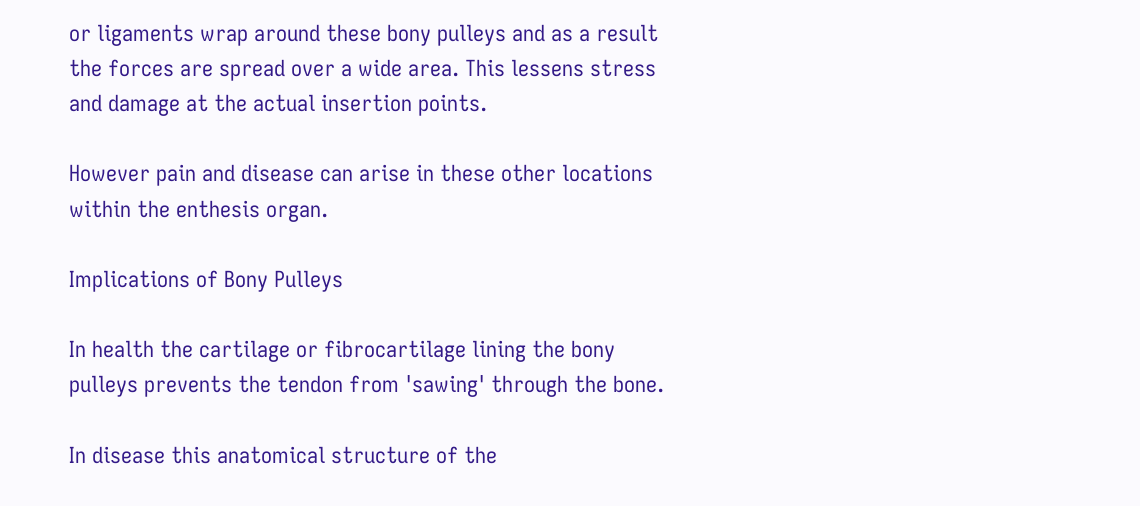or ligaments wrap around these bony pulleys and as a result the forces are spread over a wide area. This lessens stress and damage at the actual insertion points.

However pain and disease can arise in these other locations within the enthesis organ.

Implications of Bony Pulleys

In health the cartilage or fibrocartilage lining the bony pulleys prevents the tendon from 'sawing' through the bone.

In disease this anatomical structure of the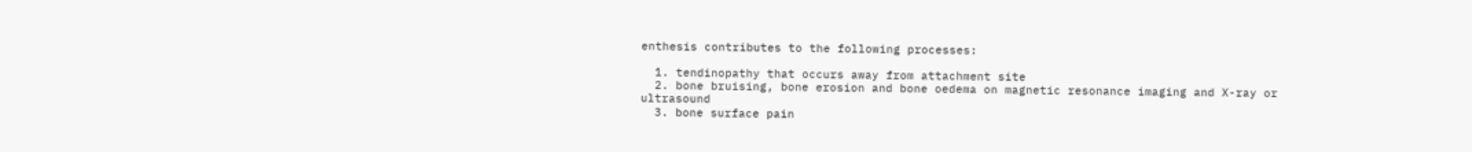enthesis contributes to the following processes:

  1. tendinopathy that occurs away from attachment site
  2. bone bruising, bone erosion and bone oedema on magnetic resonance imaging and X-ray or ultrasound
  3. bone surface pain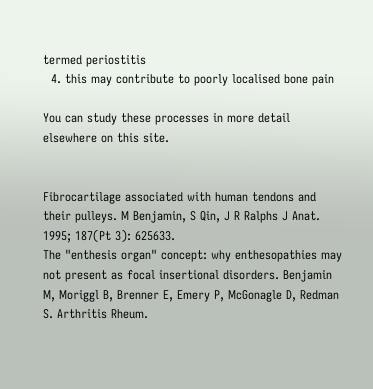termed periostitis
  4. this may contribute to poorly localised bone pain

You can study these processes in more detail elsewhere on this site.


Fibrocartilage associated with human tendons and their pulleys. M Benjamin, S Qin, J R Ralphs J Anat. 1995; 187(Pt 3): 625633.
The "enthesis organ" concept: why enthesopathies may not present as focal insertional disorders. Benjamin M, Moriggl B, Brenner E, Emery P, McGonagle D, Redman S. Arthritis Rheum.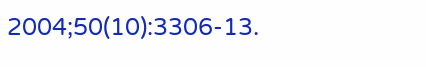2004;50(10):3306-13.